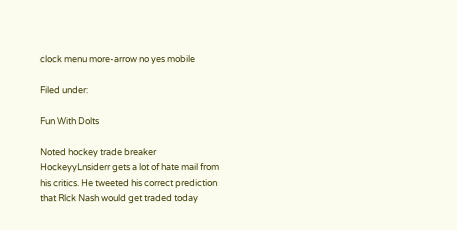clock menu more-arrow no yes mobile

Filed under:

Fun With Dolts

Noted hockey trade breaker HockeyyLnsiderr gets a lot of hate mail from his critics. He tweeted his correct prediction that Rlck Nash would get traded today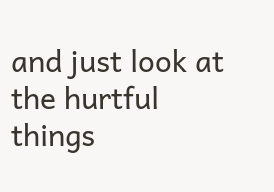and just look at the hurtful things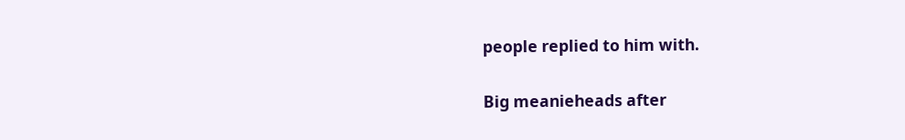people replied to him with.

Big meanieheads after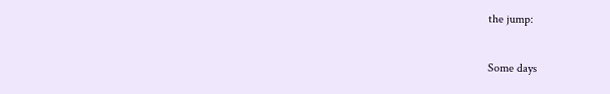the jump:

Some days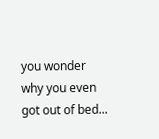you wonder why you even got out of bed...